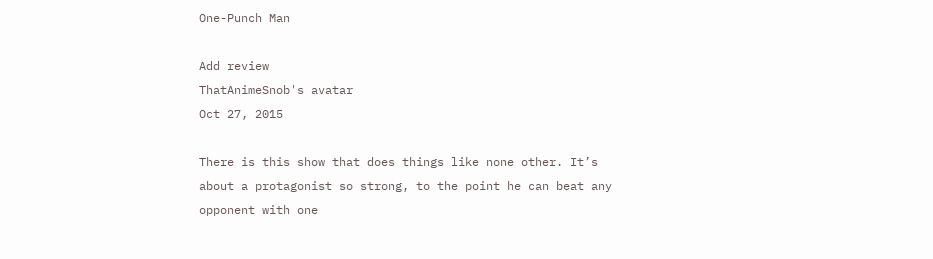One-Punch Man

Add review
ThatAnimeSnob's avatar
Oct 27, 2015

There is this show that does things like none other. It’s about a protagonist so strong, to the point he can beat any opponent with one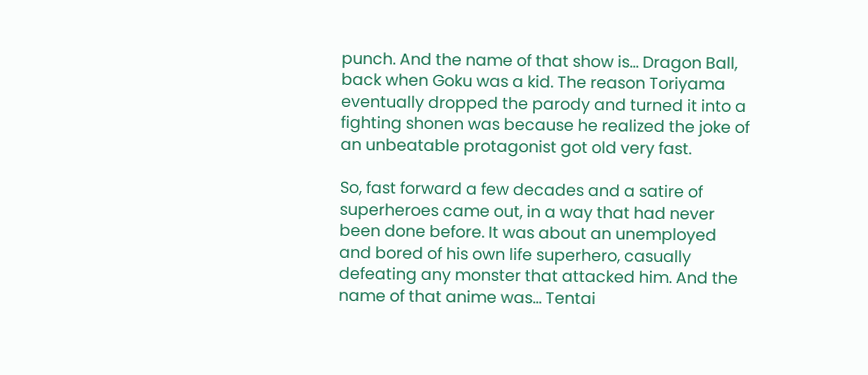punch. And the name of that show is… Dragon Ball, back when Goku was a kid. The reason Toriyama eventually dropped the parody and turned it into a fighting shonen was because he realized the joke of an unbeatable protagonist got old very fast.

So, fast forward a few decades and a satire of superheroes came out, in a way that had never been done before. It was about an unemployed and bored of his own life superhero, casually defeating any monster that attacked him. And the name of that anime was… Tentai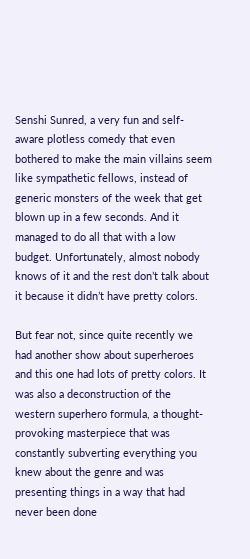Senshi Sunred, a very fun and self-aware plotless comedy that even bothered to make the main villains seem like sympathetic fellows, instead of generic monsters of the week that get blown up in a few seconds. And it managed to do all that with a low budget. Unfortunately, almost nobody knows of it and the rest don’t talk about it because it didn’t have pretty colors.

But fear not, since quite recently we had another show about superheroes and this one had lots of pretty colors. It was also a deconstruction of the western superhero formula, a thought-provoking masterpiece that was constantly subverting everything you knew about the genre and was presenting things in a way that had never been done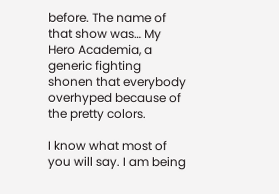before. The name of that show was… My Hero Academia, a generic fighting shonen that everybody overhyped because of the pretty colors.

I know what most of you will say. I am being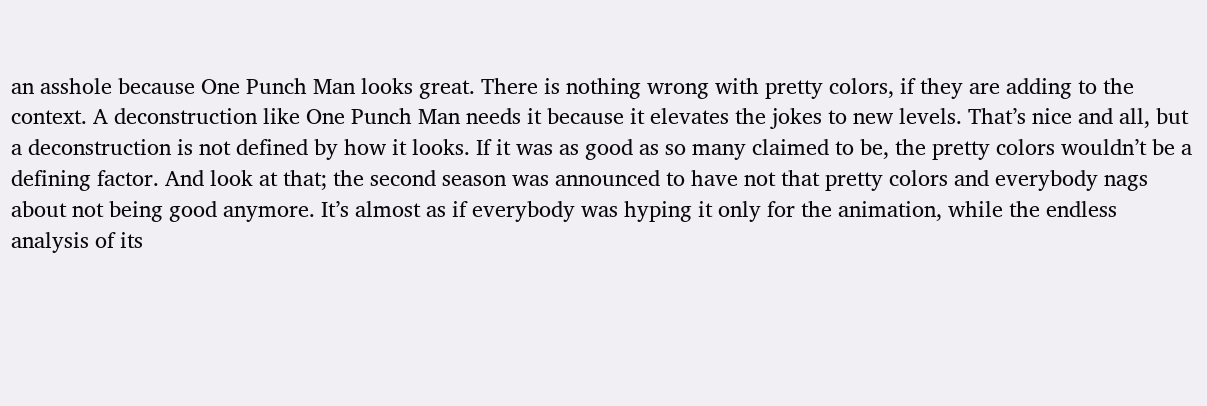an asshole because One Punch Man looks great. There is nothing wrong with pretty colors, if they are adding to the context. A deconstruction like One Punch Man needs it because it elevates the jokes to new levels. That’s nice and all, but a deconstruction is not defined by how it looks. If it was as good as so many claimed to be, the pretty colors wouldn’t be a defining factor. And look at that; the second season was announced to have not that pretty colors and everybody nags about not being good anymore. It’s almost as if everybody was hyping it only for the animation, while the endless analysis of its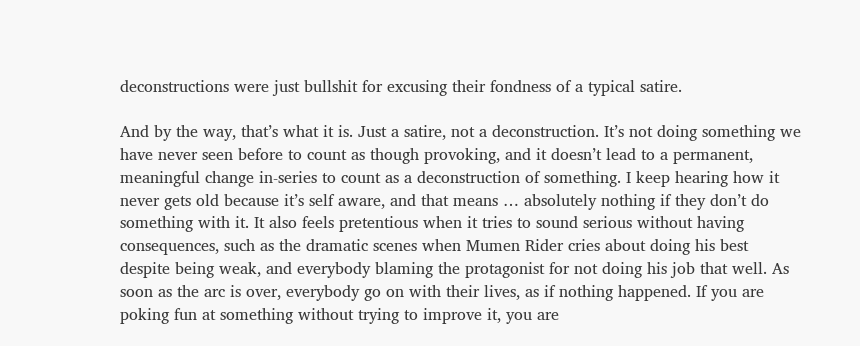deconstructions were just bullshit for excusing their fondness of a typical satire.

And by the way, that’s what it is. Just a satire, not a deconstruction. It’s not doing something we have never seen before to count as though provoking, and it doesn’t lead to a permanent, meaningful change in-series to count as a deconstruction of something. I keep hearing how it never gets old because it’s self aware, and that means … absolutely nothing if they don’t do something with it. It also feels pretentious when it tries to sound serious without having consequences, such as the dramatic scenes when Mumen Rider cries about doing his best despite being weak, and everybody blaming the protagonist for not doing his job that well. As soon as the arc is over, everybody go on with their lives, as if nothing happened. If you are poking fun at something without trying to improve it, you are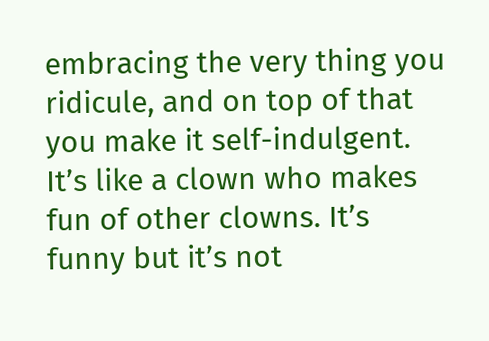embracing the very thing you ridicule, and on top of that you make it self-indulgent. It’s like a clown who makes fun of other clowns. It’s funny but it’s not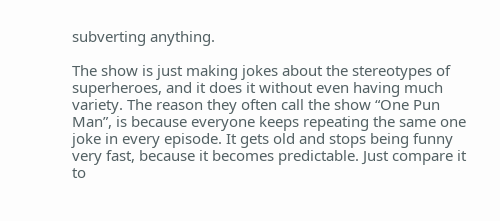subverting anything.

The show is just making jokes about the stereotypes of superheroes, and it does it without even having much variety. The reason they often call the show “One Pun Man”, is because everyone keeps repeating the same one joke in every episode. It gets old and stops being funny very fast, because it becomes predictable. Just compare it to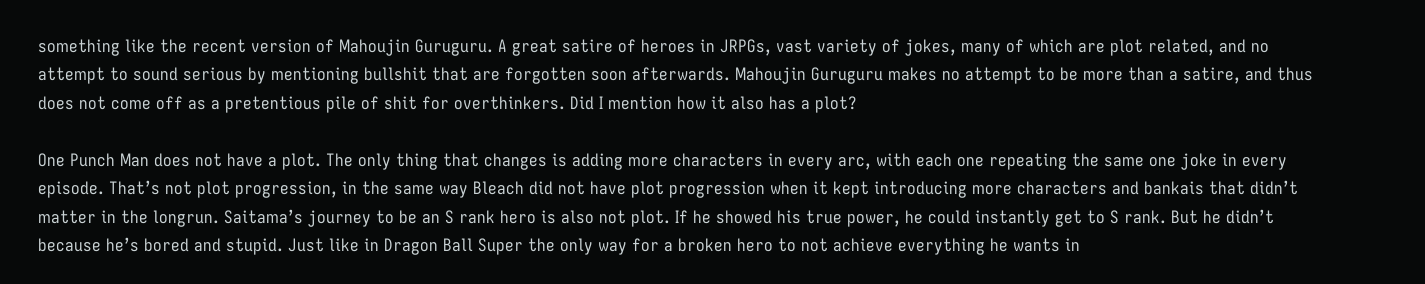something like the recent version of Mahoujin Guruguru. A great satire of heroes in JRPGs, vast variety of jokes, many of which are plot related, and no attempt to sound serious by mentioning bullshit that are forgotten soon afterwards. Mahoujin Guruguru makes no attempt to be more than a satire, and thus does not come off as a pretentious pile of shit for overthinkers. Did I mention how it also has a plot?

One Punch Man does not have a plot. The only thing that changes is adding more characters in every arc, with each one repeating the same one joke in every episode. That’s not plot progression, in the same way Bleach did not have plot progression when it kept introducing more characters and bankais that didn’t matter in the longrun. Saitama’s journey to be an S rank hero is also not plot. If he showed his true power, he could instantly get to S rank. But he didn’t because he’s bored and stupid. Just like in Dragon Ball Super the only way for a broken hero to not achieve everything he wants in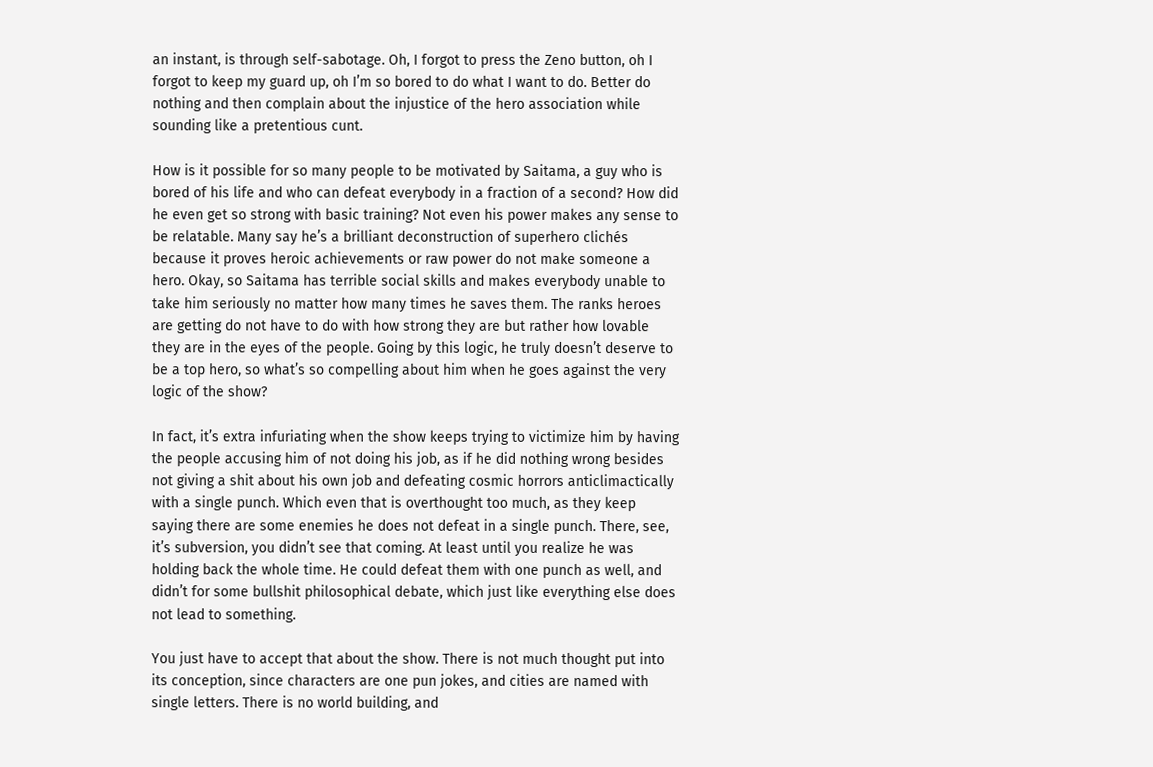an instant, is through self-sabotage. Oh, I forgot to press the Zeno button, oh I forgot to keep my guard up, oh I’m so bored to do what I want to do. Better do nothing and then complain about the injustice of the hero association while sounding like a pretentious cunt.

How is it possible for so many people to be motivated by Saitama, a guy who is bored of his life and who can defeat everybody in a fraction of a second? How did he even get so strong with basic training? Not even his power makes any sense to be relatable. Many say he’s a brilliant deconstruction of superhero clichés because it proves heroic achievements or raw power do not make someone a hero. Okay, so Saitama has terrible social skills and makes everybody unable to take him seriously no matter how many times he saves them. The ranks heroes are getting do not have to do with how strong they are but rather how lovable they are in the eyes of the people. Going by this logic, he truly doesn’t deserve to be a top hero, so what’s so compelling about him when he goes against the very logic of the show?

In fact, it’s extra infuriating when the show keeps trying to victimize him by having the people accusing him of not doing his job, as if he did nothing wrong besides not giving a shit about his own job and defeating cosmic horrors anticlimactically with a single punch. Which even that is overthought too much, as they keep saying there are some enemies he does not defeat in a single punch. There, see, it’s subversion, you didn’t see that coming. At least until you realize he was holding back the whole time. He could defeat them with one punch as well, and didn’t for some bullshit philosophical debate, which just like everything else does not lead to something.

You just have to accept that about the show. There is not much thought put into its conception, since characters are one pun jokes, and cities are named with single letters. There is no world building, and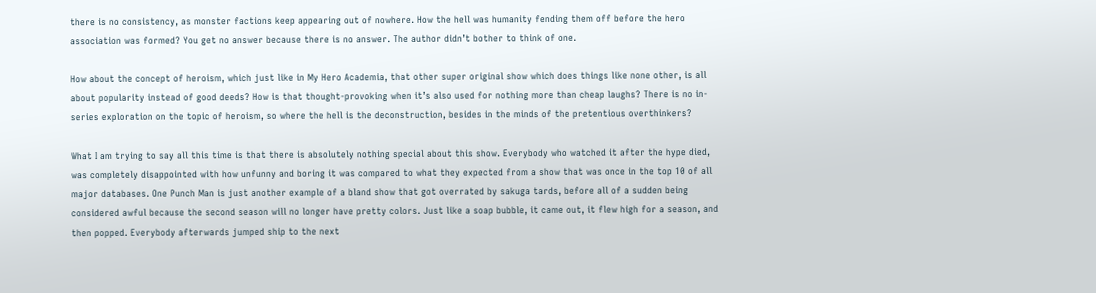there is no consistency, as monster factions keep appearing out of nowhere. How the hell was humanity fending them off before the hero association was formed? You get no answer because there is no answer. The author didn’t bother to think of one.

How about the concept of heroism, which just like in My Hero Academia, that other super original show which does things like none other, is all about popularity instead of good deeds? How is that thought-provoking when it’s also used for nothing more than cheap laughs? There is no in-series exploration on the topic of heroism, so where the hell is the deconstruction, besides in the minds of the pretentious overthinkers?

What I am trying to say all this time is that there is absolutely nothing special about this show. Everybody who watched it after the hype died, was completely disappointed with how unfunny and boring it was compared to what they expected from a show that was once in the top 10 of all major databases. One Punch Man is just another example of a bland show that got overrated by sakuga tards, before all of a sudden being considered awful because the second season will no longer have pretty colors. Just like a soap bubble, it came out, it flew high for a season, and then popped. Everybody afterwards jumped ship to the next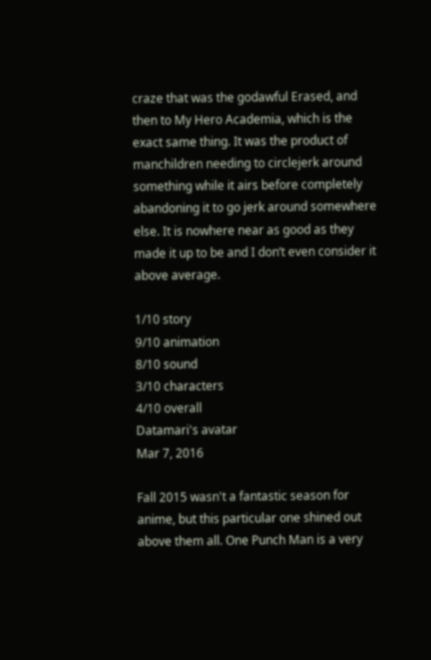craze that was the godawful Erased, and then to My Hero Academia, which is the exact same thing. It was the product of manchildren needing to circlejerk around something while it airs before completely abandoning it to go jerk around somewhere else. It is nowhere near as good as they made it up to be and I don’t even consider it above average.

1/10 story
9/10 animation
8/10 sound
3/10 characters
4/10 overall
Datamari's avatar
Mar 7, 2016

Fall 2015 wasn't a fantastic season for anime, but this particular one shined out above them all. One Punch Man is a very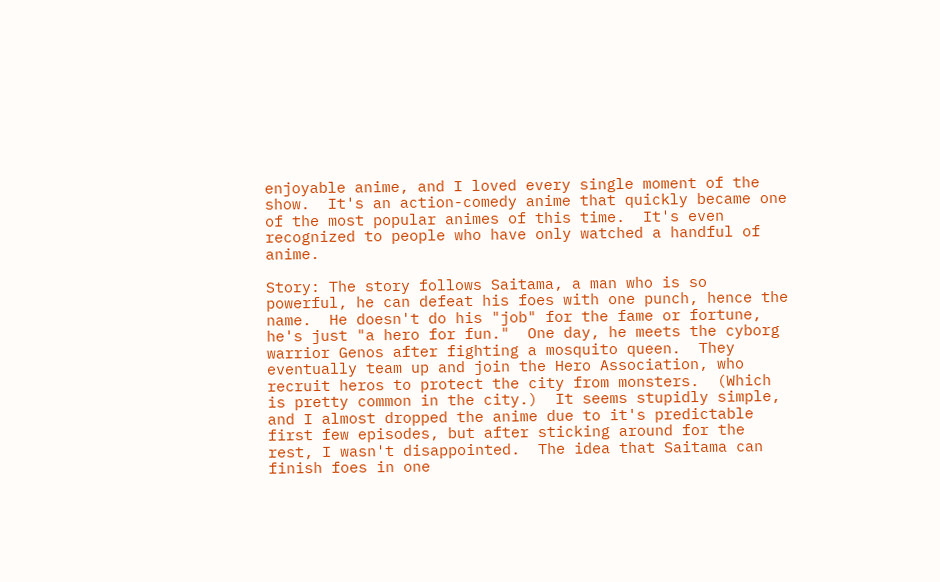enjoyable anime, and I loved every single moment of the show.  It's an action-comedy anime that quickly became one of the most popular animes of this time.  It's even recognized to people who have only watched a handful of anime.

Story: The story follows Saitama, a man who is so powerful, he can defeat his foes with one punch, hence the name.  He doesn't do his "job" for the fame or fortune, he's just "a hero for fun."  One day, he meets the cyborg warrior Genos after fighting a mosquito queen.  They eventually team up and join the Hero Association, who recruit heros to protect the city from monsters.  (Which is pretty common in the city.)  It seems stupidly simple, and I almost dropped the anime due to it's predictable first few episodes, but after sticking around for the rest, I wasn't disappointed.  The idea that Saitama can finish foes in one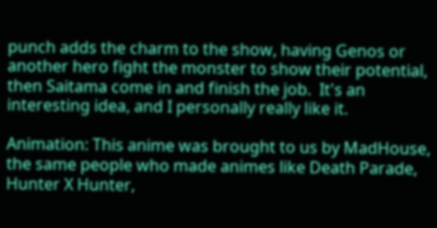punch adds the charm to the show, having Genos or another hero fight the monster to show their potential, then Saitama come in and finish the job.  It's an interesting idea, and I personally really like it.

Animation: This anime was brought to us by MadHouse, the same people who made animes like Death Parade, Hunter X Hunter,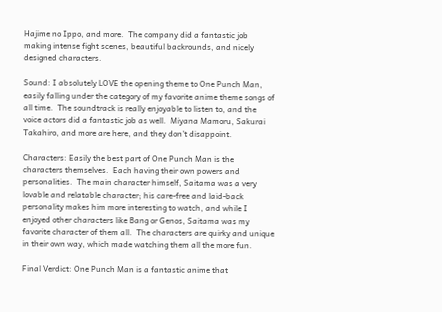Hajime no Ippo, and more.  The company did a fantastic job making intense fight scenes, beautiful backrounds, and nicely designed characters.

Sound: I absolutely LOVE the opening theme to One Punch Man, easily falling under the category of my favorite anime theme songs of all time.  The soundtrack is really enjoyable to listen to, and the voice actors did a fantastic job as well.  Miyana Mamoru, Sakurai Takahiro, and more are here, and they don't disappoint.

Characters: Easily the best part of One Punch Man is the characters themselves.  Each having their own powers and personalities.  The main character himself, Saitama was a very lovable and relatable character; his care-free and laid-back personality makes him more interesting to watch, and while I enjoyed other characters like Bang or Genos, Saitama was my favorite character of them all.  The characters are quirky and unique in their own way, which made watching them all the more fun.

Final Verdict: One Punch Man is a fantastic anime that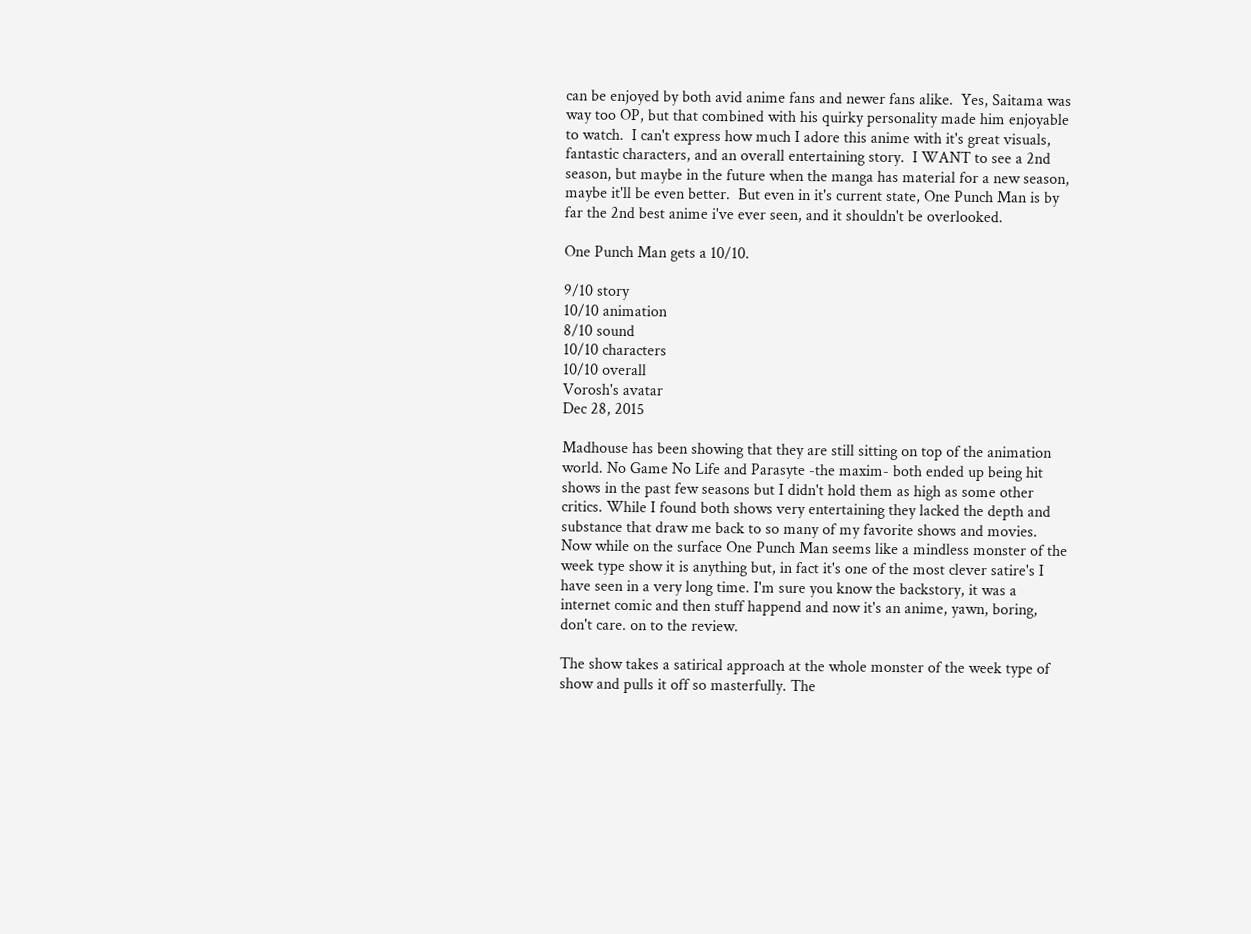can be enjoyed by both avid anime fans and newer fans alike.  Yes, Saitama was way too OP, but that combined with his quirky personality made him enjoyable to watch.  I can't express how much I adore this anime with it's great visuals, fantastic characters, and an overall entertaining story.  I WANT to see a 2nd season, but maybe in the future when the manga has material for a new season, maybe it'll be even better.  But even in it's current state, One Punch Man is by far the 2nd best anime i've ever seen, and it shouldn't be overlooked.

One Punch Man gets a 10/10.

9/10 story
10/10 animation
8/10 sound
10/10 characters
10/10 overall
Vorosh's avatar
Dec 28, 2015

Madhouse has been showing that they are still sitting on top of the animation world. No Game No Life and Parasyte -the maxim- both ended up being hit shows in the past few seasons but I didn't hold them as high as some other critics. While I found both shows very entertaining they lacked the depth and substance that draw me back to so many of my favorite shows and movies. Now while on the surface One Punch Man seems like a mindless monster of the week type show it is anything but, in fact it's one of the most clever satire's I have seen in a very long time. I'm sure you know the backstory, it was a internet comic and then stuff happend and now it's an anime, yawn, boring, don't care. on to the review.

The show takes a satirical approach at the whole monster of the week type of show and pulls it off so masterfully. The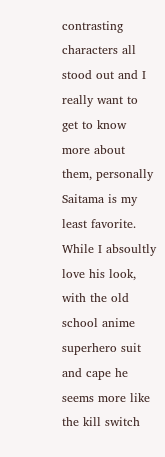contrasting characters all stood out and I really want to get to know more about them, personally Saitama is my least favorite. While I absoultly love his look, with the old school anime superhero suit and cape he seems more like the kill switch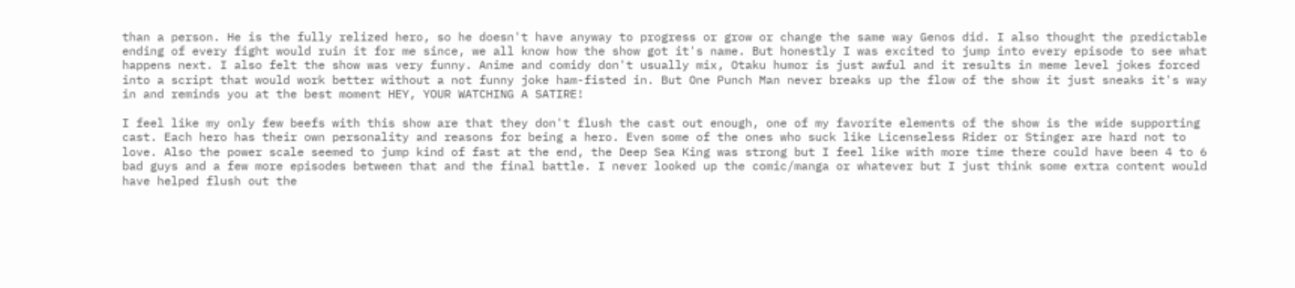than a person. He is the fully relized hero, so he doesn't have anyway to progress or grow or change the same way Genos did. I also thought the predictable ending of every fight would ruin it for me since, we all know how the show got it's name. But honestly I was excited to jump into every episode to see what happens next. I also felt the show was very funny. Anime and comidy don't usually mix, Otaku humor is just awful and it results in meme level jokes forced into a script that would work better without a not funny joke ham-fisted in. But One Punch Man never breaks up the flow of the show it just sneaks it's way in and reminds you at the best moment HEY, YOUR WATCHING A SATIRE!

I feel like my only few beefs with this show are that they don't flush the cast out enough, one of my favorite elements of the show is the wide supporting cast. Each hero has their own personality and reasons for being a hero. Even some of the ones who suck like Licenseless Rider or Stinger are hard not to love. Also the power scale seemed to jump kind of fast at the end, the Deep Sea King was strong but I feel like with more time there could have been 4 to 6 bad guys and a few more episodes between that and the final battle. I never looked up the comic/manga or whatever but I just think some extra content would have helped flush out the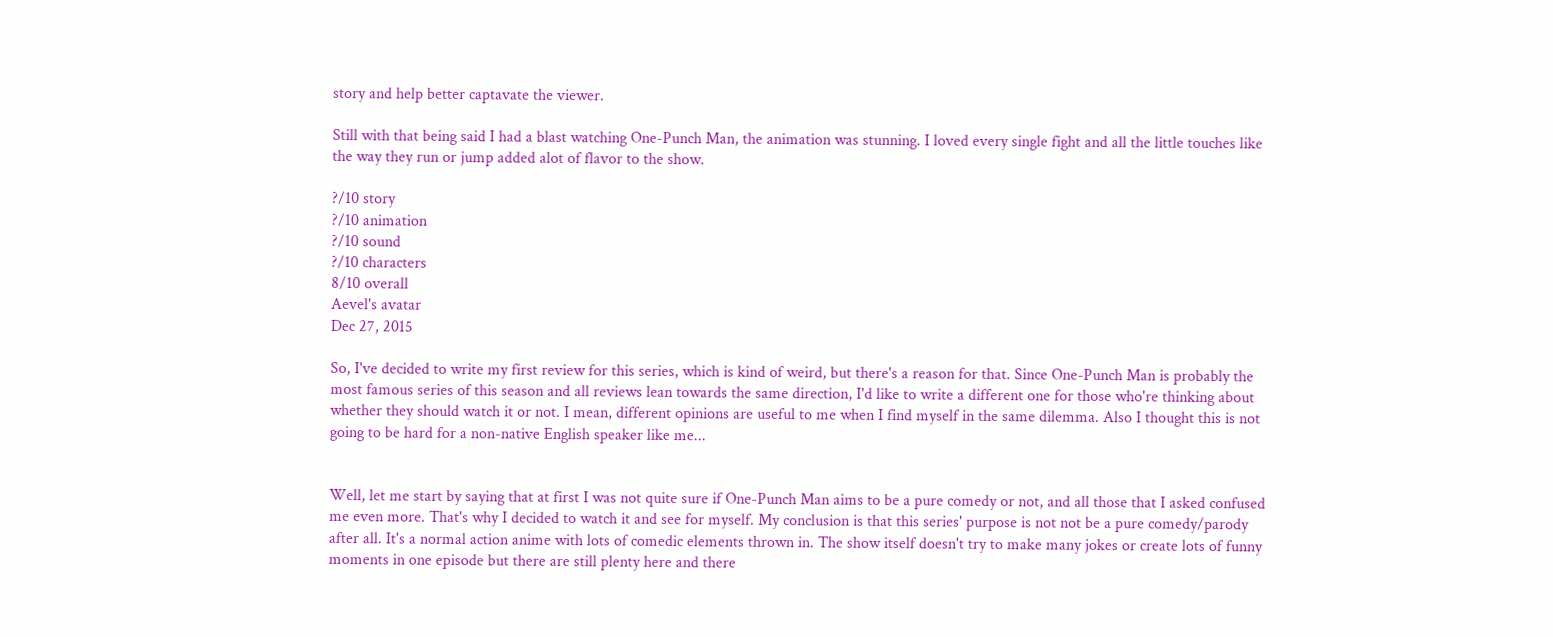story and help better captavate the viewer.

Still with that being said I had a blast watching One-Punch Man, the animation was stunning. I loved every single fight and all the little touches like the way they run or jump added alot of flavor to the show.

?/10 story
?/10 animation
?/10 sound
?/10 characters
8/10 overall
Aevel's avatar
Dec 27, 2015

So, I've decided to write my first review for this series, which is kind of weird, but there's a reason for that. Since One-Punch Man is probably the most famous series of this season and all reviews lean towards the same direction, I'd like to write a different one for those who're thinking about whether they should watch it or not. I mean, different opinions are useful to me when I find myself in the same dilemma. Also I thought this is not going to be hard for a non-native English speaker like me...


Well, let me start by saying that at first I was not quite sure if One-Punch Man aims to be a pure comedy or not, and all those that I asked confused me even more. That's why I decided to watch it and see for myself. My conclusion is that this series' purpose is not not be a pure comedy/parody after all. It's a normal action anime with lots of comedic elements thrown in. The show itself doesn't try to make many jokes or create lots of funny moments in one episode but there are still plenty here and there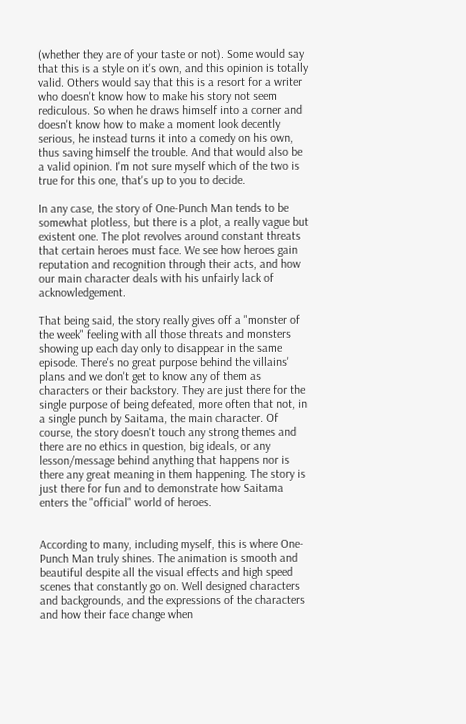(whether they are of your taste or not). Some would say that this is a style on it's own, and this opinion is totally valid. Others would say that this is a resort for a writer who doesn't know how to make his story not seem rediculous. So when he draws himself into a corner and doesn't know how to make a moment look decently serious, he instead turns it into a comedy on his own, thus saving himself the trouble. And that would also be a valid opinion. I'm not sure myself which of the two is true for this one, that's up to you to decide.

In any case, the story of One-Punch Man tends to be somewhat plotless, but there is a plot, a really vague but existent one. The plot revolves around constant threats that certain heroes must face. We see how heroes gain reputation and recognition through their acts, and how our main character deals with his unfairly lack of acknowledgement.

That being said, the story really gives off a "monster of the week" feeling with all those threats and monsters showing up each day only to disappear in the same episode. There's no great purpose behind the villains' plans and we don't get to know any of them as characters or their backstory. They are just there for the single purpose of being defeated, more often that not, in a single punch by Saitama, the main character. Of course, the story doesn't touch any strong themes and there are no ethics in question, big ideals, or any lesson/message behind anything that happens nor is there any great meaning in them happening. The story is just there for fun and to demonstrate how Saitama enters the "official" world of heroes.


According to many, including myself, this is where One-Punch Man truly shines. The animation is smooth and beautiful despite all the visual effects and high speed scenes that constantly go on. Well designed characters and backgrounds, and the expressions of the characters and how their face change when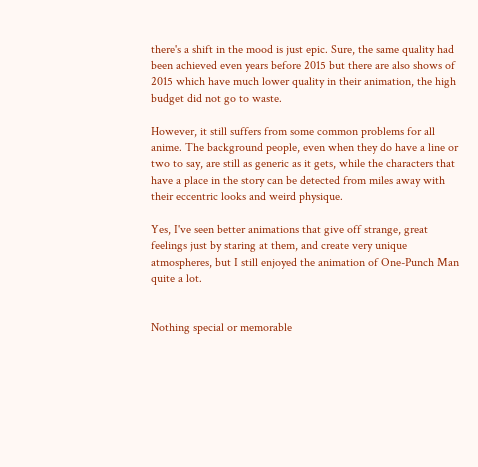there's a shift in the mood is just epic. Sure, the same quality had been achieved even years before 2015 but there are also shows of 2015 which have much lower quality in their animation, the high budget did not go to waste.

However, it still suffers from some common problems for all anime. The background people, even when they do have a line or two to say, are still as generic as it gets, while the characters that have a place in the story can be detected from miles away with their eccentric looks and weird physique.

Yes, I've seen better animations that give off strange, great feelings just by staring at them, and create very unique atmospheres, but I still enjoyed the animation of One-Punch Man quite a lot.


Nothing special or memorable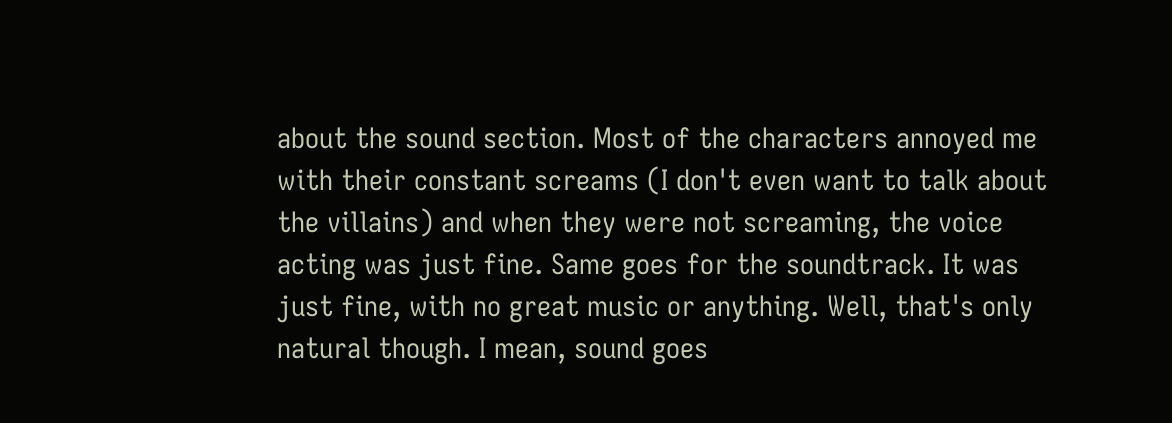about the sound section. Most of the characters annoyed me with their constant screams (I don't even want to talk about the villains) and when they were not screaming, the voice acting was just fine. Same goes for the soundtrack. It was just fine, with no great music or anything. Well, that's only natural though. I mean, sound goes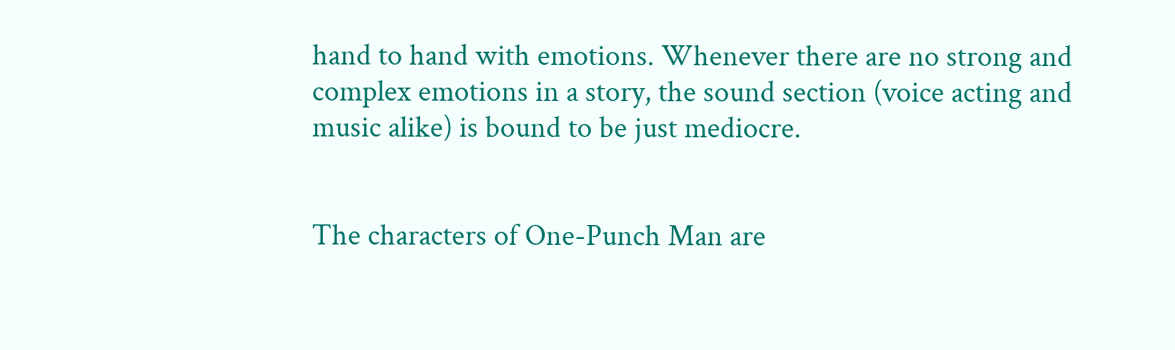hand to hand with emotions. Whenever there are no strong and complex emotions in a story, the sound section (voice acting and music alike) is bound to be just mediocre.


The characters of One-Punch Man are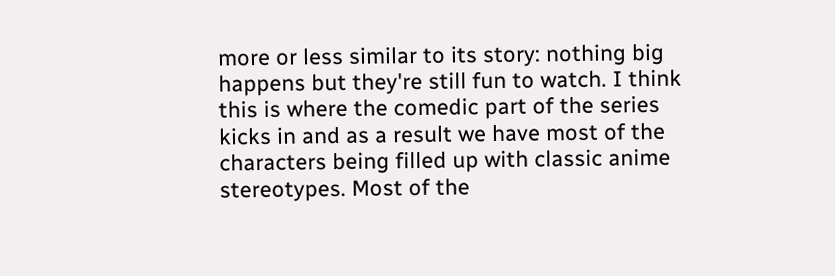more or less similar to its story: nothing big happens but they're still fun to watch. I think this is where the comedic part of the series kicks in and as a result we have most of the characters being filled up with classic anime stereotypes. Most of the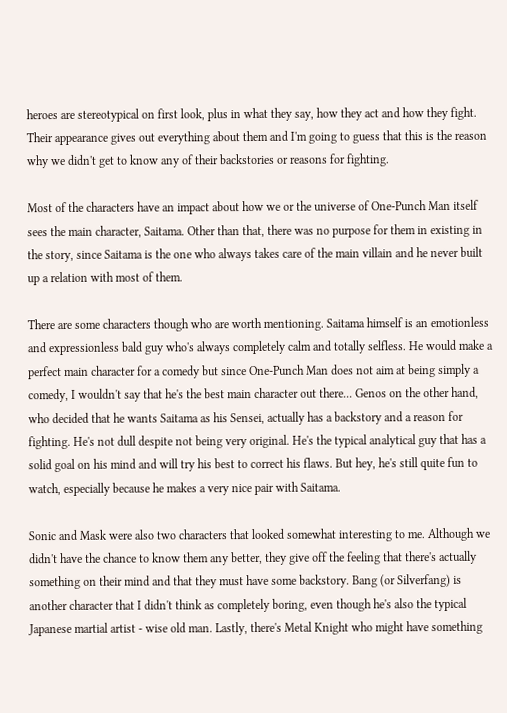heroes are stereotypical on first look, plus in what they say, how they act and how they fight. Their appearance gives out everything about them and I'm going to guess that this is the reason why we didn't get to know any of their backstories or reasons for fighting.

Most of the characters have an impact about how we or the universe of One-Punch Man itself sees the main character, Saitama. Other than that, there was no purpose for them in existing in the story, since Saitama is the one who always takes care of the main villain and he never built up a relation with most of them.

There are some characters though who are worth mentioning. Saitama himself is an emotionless and expressionless bald guy who's always completely calm and totally selfless. He would make a perfect main character for a comedy but since One-Punch Man does not aim at being simply a comedy, I wouldn't say that he's the best main character out there... Genos on the other hand, who decided that he wants Saitama as his Sensei, actually has a backstory and a reason for fighting. He's not dull despite not being very original. He's the typical analytical guy that has a solid goal on his mind and will try his best to correct his flaws. But hey, he's still quite fun to watch, especially because he makes a very nice pair with Saitama.

Sonic and Mask were also two characters that looked somewhat interesting to me. Although we didn't have the chance to know them any better, they give off the feeling that there's actually something on their mind and that they must have some backstory. Bang (or Silverfang) is another character that I didn't think as completely boring, even though he's also the typical Japanese martial artist - wise old man. Lastly, there's Metal Knight who might have something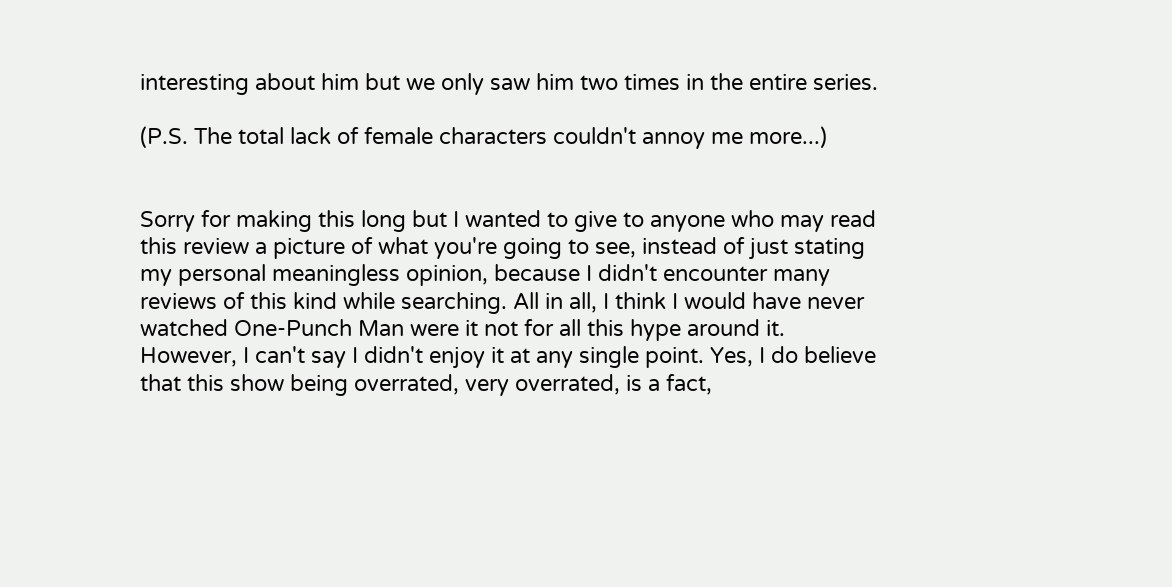interesting about him but we only saw him two times in the entire series.

(P.S. The total lack of female characters couldn't annoy me more...)


Sorry for making this long but I wanted to give to anyone who may read this review a picture of what you're going to see, instead of just stating my personal meaningless opinion, because I didn't encounter many reviews of this kind while searching. All in all, I think I would have never watched One-Punch Man were it not for all this hype around it. However, I can't say I didn't enjoy it at any single point. Yes, I do believe that this show being overrated, very overrated, is a fact,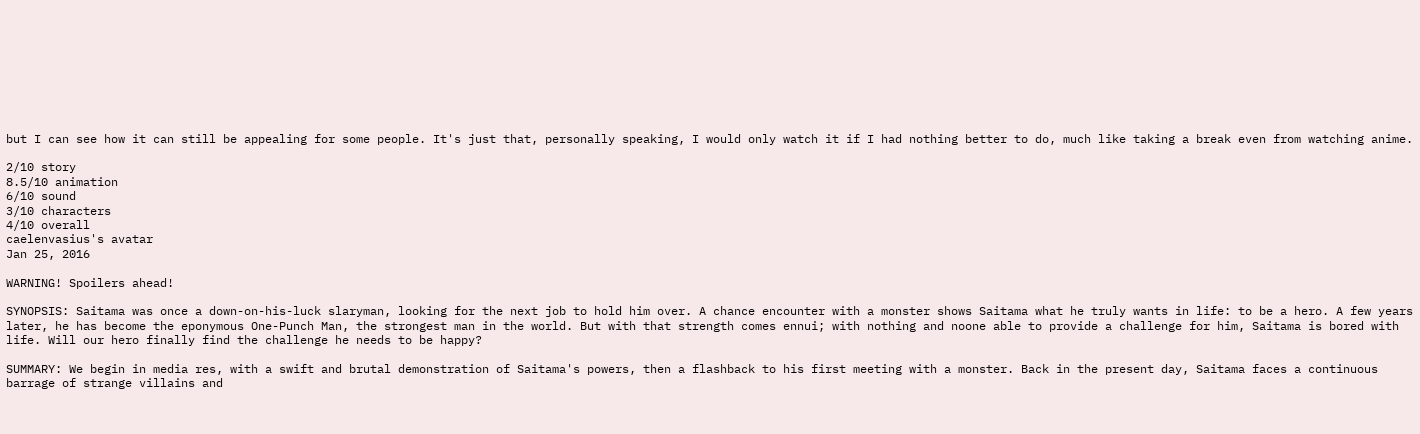but I can see how it can still be appealing for some people. It's just that, personally speaking, I would only watch it if I had nothing better to do, much like taking a break even from watching anime.

2/10 story
8.5/10 animation
6/10 sound
3/10 characters
4/10 overall
caelenvasius's avatar
Jan 25, 2016

WARNING! Spoilers ahead!

SYNOPSIS: Saitama was once a down-on-his-luck slaryman, looking for the next job to hold him over. A chance encounter with a monster shows Saitama what he truly wants in life: to be a hero. A few years later, he has become the eponymous One-Punch Man, the strongest man in the world. But with that strength comes ennui; with nothing and noone able to provide a challenge for him, Saitama is bored with life. Will our hero finally find the challenge he needs to be happy?

SUMMARY: We begin in media res, with a swift and brutal demonstration of Saitama's powers, then a flashback to his first meeting with a monster. Back in the present day, Saitama faces a continuous barrage of strange villains and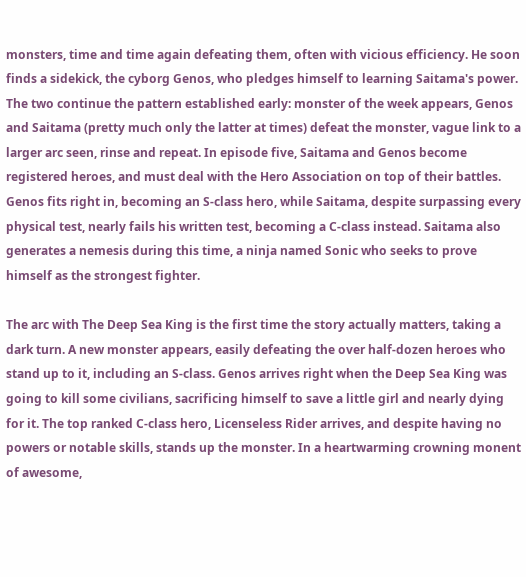monsters, time and time again defeating them, often with vicious efficiency. He soon finds a sidekick, the cyborg Genos, who pledges himself to learning Saitama's power. The two continue the pattern established early: monster of the week appears, Genos and Saitama (pretty much only the latter at times) defeat the monster, vague link to a larger arc seen, rinse and repeat. In episode five, Saitama and Genos become registered heroes, and must deal with the Hero Association on top of their battles. Genos fits right in, becoming an S-class hero, while Saitama, despite surpassing every physical test, nearly fails his written test, becoming a C-class instead. Saitama also generates a nemesis during this time, a ninja named Sonic who seeks to prove himself as the strongest fighter.

The arc with The Deep Sea King is the first time the story actually matters, taking a dark turn. A new monster appears, easily defeating the over half-dozen heroes who stand up to it, including an S-class. Genos arrives right when the Deep Sea King was going to kill some civilians, sacrificing himself to save a little girl and nearly dying for it. The top ranked C-class hero, Licenseless Rider arrives, and despite having no powers or notable skills, stands up the monster. In a heartwarming crowning monent of awesome,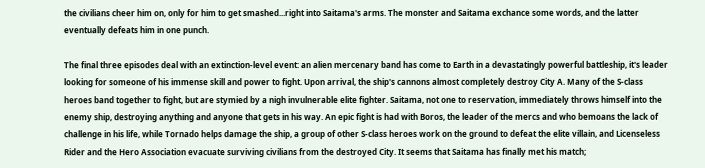the civilians cheer him on, only for him to get smashed...right into Saitama's arms. The monster and Saitama exchance some words, and the latter eventually defeats him in one punch.

The final three episodes deal with an extinction-level event: an alien mercenary band has come to Earth in a devastatingly powerful battleship, it's leader looking for someone of his immense skill and power to fight. Upon arrival, the ship's cannons almost completely destroy City A. Many of the S-class heroes band together to fight, but are stymied by a nigh invulnerable elite fighter. Saitama, not one to reservation, immediately throws himself into the enemy ship, destroying anything and anyone that gets in his way. An epic fight is had with Boros, the leader of the mercs and who bemoans the lack of challenge in his life, while Tornado helps damage the ship, a group of other S-class heroes work on the ground to defeat the elite villain, and Licenseless Rider and the Hero Association evacuate surviving civilians from the destroyed City. It seems that Saitama has finally met his match;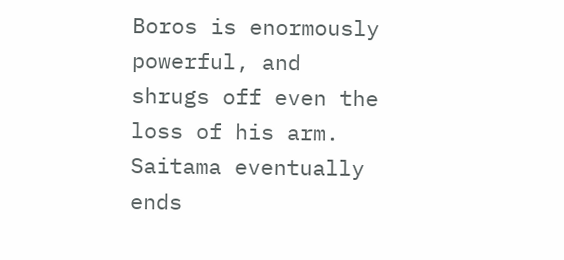Boros is enormously powerful, and shrugs off even the loss of his arm. Saitama eventually ends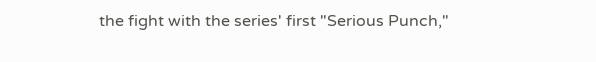the fight with the series' first "Serious Punch,"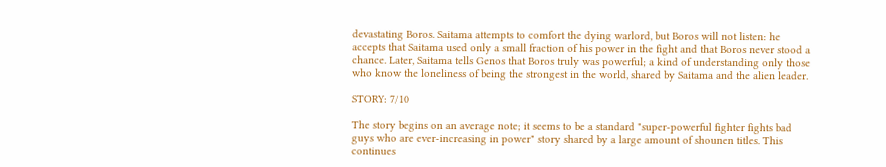devastating Boros. Saitama attempts to comfort the dying warlord, but Boros will not listen: he accepts that Saitama used only a small fraction of his power in the fight and that Boros never stood a chance. Later, Saitama tells Genos that Boros truly was powerful; a kind of understanding only those who know the loneliness of being the strongest in the world, shared by Saitama and the alien leader.

STORY: 7/10

The story begins on an average note; it seems to be a standard "super-powerful fighter fights bad guys who are ever-increasing in power" story shared by a large amount of shounen titles. This continues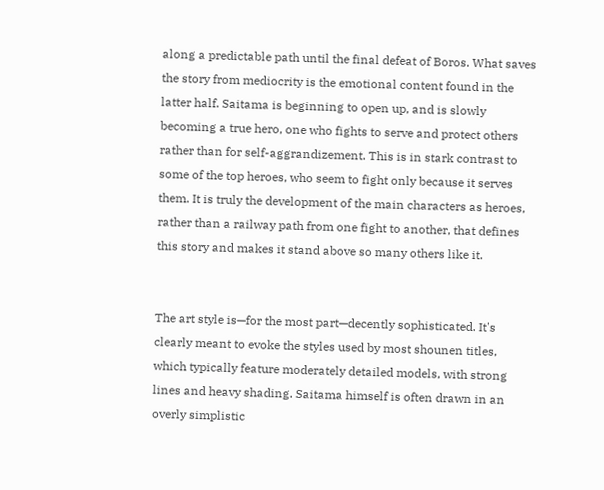along a predictable path until the final defeat of Boros. What saves the story from mediocrity is the emotional content found in the latter half. Saitama is beginning to open up, and is slowly becoming a true hero, one who fights to serve and protect others rather than for self-aggrandizement. This is in stark contrast to some of the top heroes, who seem to fight only because it serves them. It is truly the development of the main characters as heroes, rather than a railway path from one fight to another, that defines this story and makes it stand above so many others like it.


The art style is—for the most part—decently sophisticated. It's clearly meant to evoke the styles used by most shounen titles, which typically feature moderately detailed models, with strong lines and heavy shading. Saitama himself is often drawn in an overly simplistic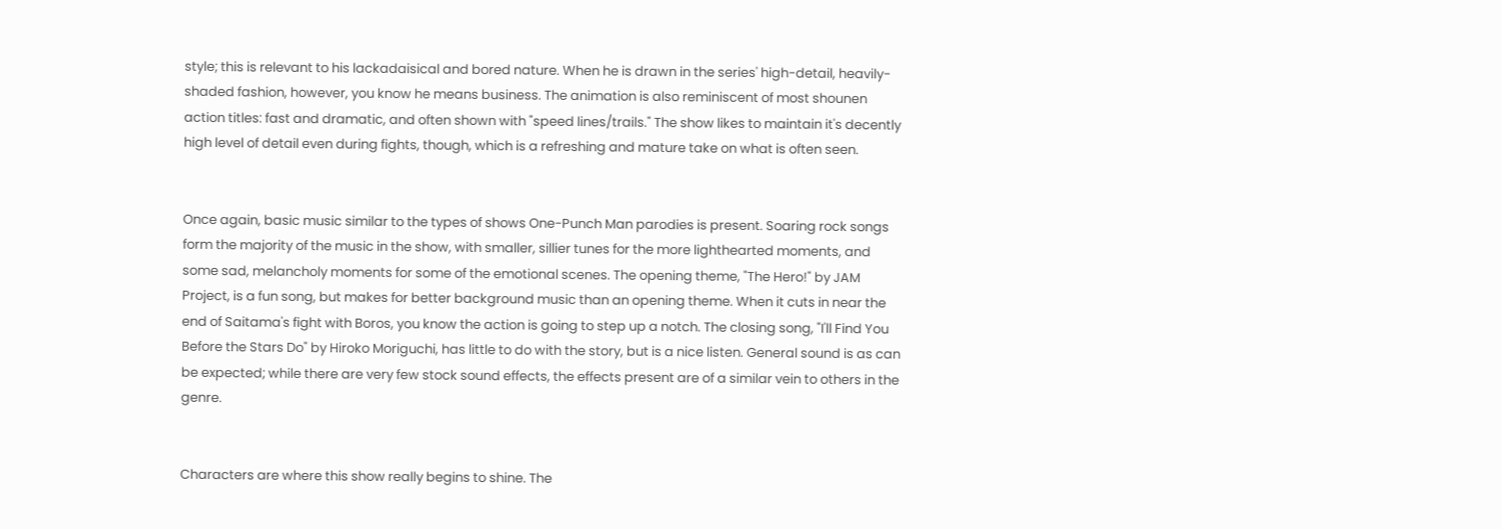style; this is relevant to his lackadaisical and bored nature. When he is drawn in the series' high-detail, heavily-shaded fashion, however, you know he means business. The animation is also reminiscent of most shounen action titles: fast and dramatic, and often shown with "speed lines/trails." The show likes to maintain it's decently high level of detail even during fights, though, which is a refreshing and mature take on what is often seen.


Once again, basic music similar to the types of shows One-Punch Man parodies is present. Soaring rock songs form the majority of the music in the show, with smaller, sillier tunes for the more lighthearted moments, and some sad, melancholy moments for some of the emotional scenes. The opening theme, "The Hero!" by JAM Project, is a fun song, but makes for better background music than an opening theme. When it cuts in near the end of Saitama's fight with Boros, you know the action is going to step up a notch. The closing song, "I'll Find You Before the Stars Do" by Hiroko Moriguchi, has little to do with the story, but is a nice listen. General sound is as can be expected; while there are very few stock sound effects, the effects present are of a similar vein to others in the genre.


Characters are where this show really begins to shine. The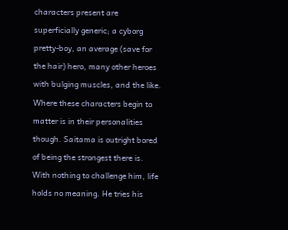characters present are superficially generic; a cyborg pretty-boy, an average (save for the hair) hero, many other heroes with bulging muscles, and the like. Where these characters begin to matter is in their personalities though. Saitama is outright bored of being the strongest there is. With nothing to challenge him, life holds no meaning. He tries his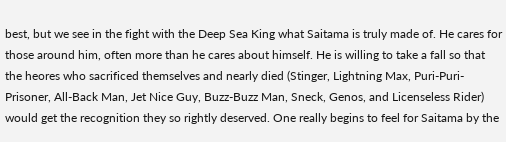best, but we see in the fight with the Deep Sea King what Saitama is truly made of. He cares for those around him, often more than he cares about himself. He is willing to take a fall so that the heores who sacrificed themselves and nearly died (Stinger, Lightning Max, Puri-Puri-Prisoner, All-Back Man, Jet Nice Guy, Buzz-Buzz Man, Sneck, Genos, and Licenseless Rider) would get the recognition they so rightly deserved. One really begins to feel for Saitama by the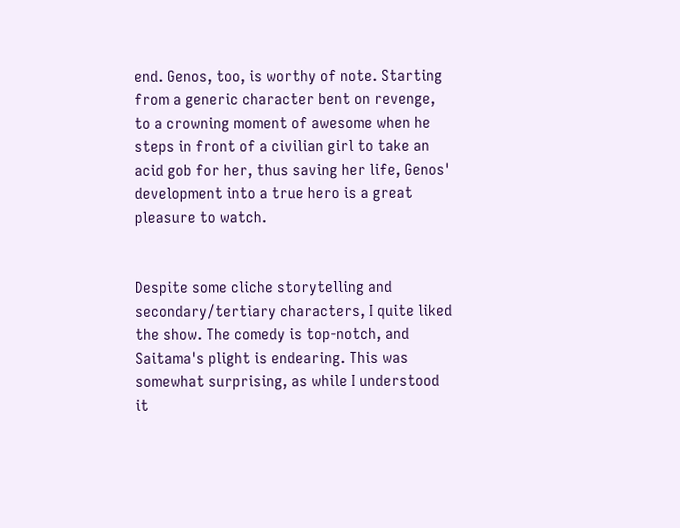end. Genos, too, is worthy of note. Starting from a generic character bent on revenge, to a crowning moment of awesome when he steps in front of a civilian girl to take an acid gob for her, thus saving her life, Genos' development into a true hero is a great pleasure to watch.


Despite some cliche storytelling and secondary/tertiary characters, I quite liked the show. The comedy is top-notch, and Saitama's plight is endearing. This was somewhat surprising, as while I understood it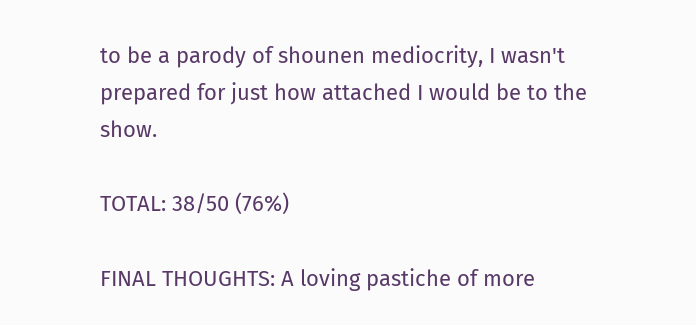to be a parody of shounen mediocrity, I wasn't prepared for just how attached I would be to the show.

TOTAL: 38/50 (76%)

FINAL THOUGHTS: A loving pastiche of more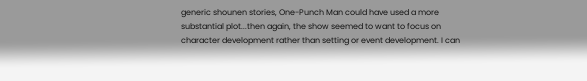generic shounen stories, One-Punch Man could have used a more substantial plot...then again, the show seemed to want to focus on character development rather than setting or event development. I can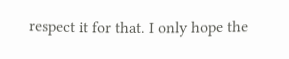respect it for that. I only hope the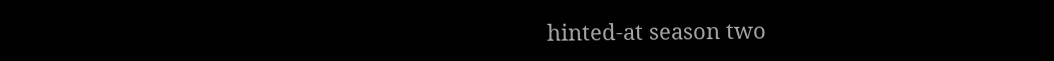hinted-at season two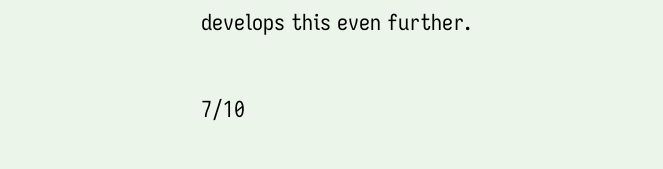develops this even further.

7/10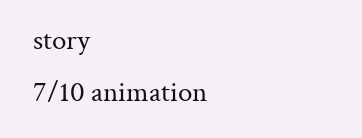story
7/10 animation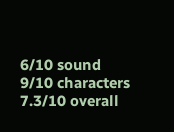6/10 sound
9/10 characters
7.3/10 overall